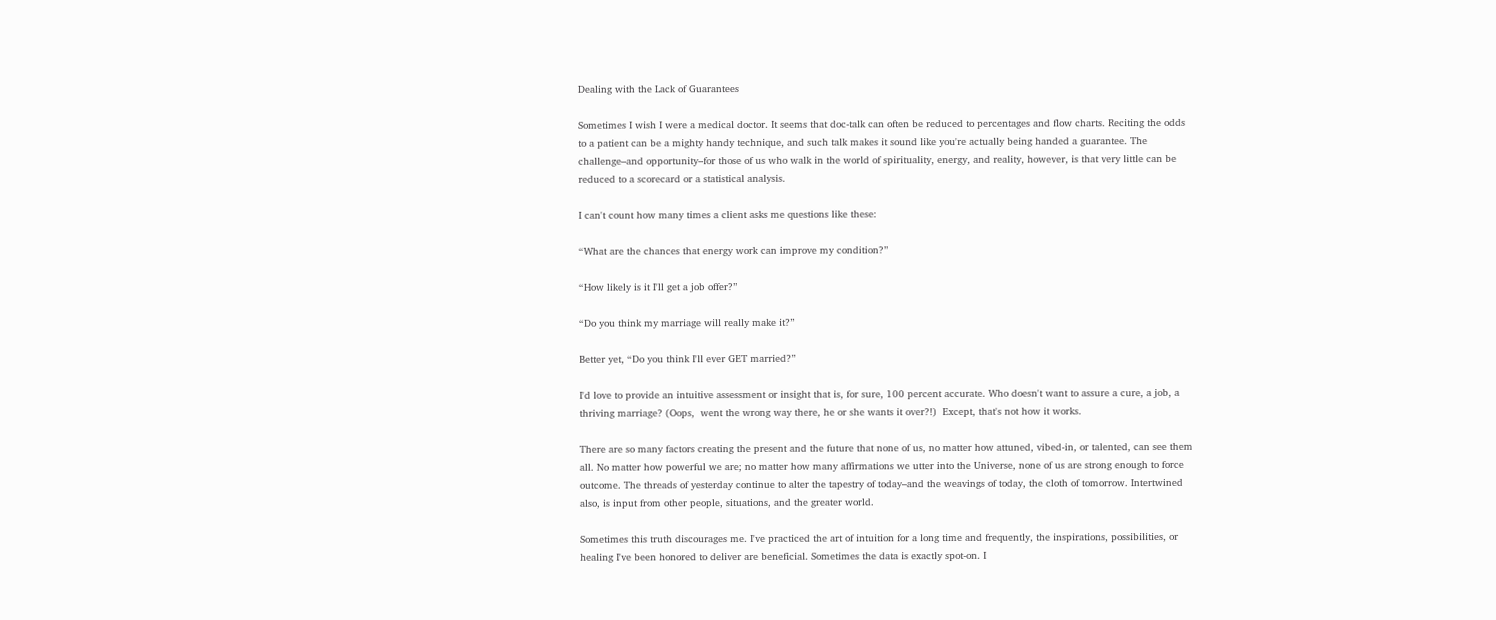Dealing with the Lack of Guarantees

Sometimes I wish I were a medical doctor. It seems that doc-talk can often be reduced to percentages and flow charts. Reciting the odds to a patient can be a mighty handy technique, and such talk makes it sound like you're actually being handed a guarantee. The challenge–and opportunity–for those of us who walk in the world of spirituality, energy, and reality, however, is that very little can be reduced to a scorecard or a statistical analysis.

I can't count how many times a client asks me questions like these:

“What are the chances that energy work can improve my condition?”

“How likely is it I'll get a job offer?”

“Do you think my marriage will really make it?”

Better yet, “Do you think I'll ever GET married?”

I'd love to provide an intuitive assessment or insight that is, for sure, 100 percent accurate. Who doesn't want to assure a cure, a job, a thriving marriage? (Oops,  went the wrong way there, he or she wants it over?!)  Except, that's not how it works.

There are so many factors creating the present and the future that none of us, no matter how attuned, vibed-in, or talented, can see them all. No matter how powerful we are; no matter how many affirmations we utter into the Universe, none of us are strong enough to force outcome. The threads of yesterday continue to alter the tapestry of today–and the weavings of today, the cloth of tomorrow. Intertwined also, is input from other people, situations, and the greater world.

Sometimes this truth discourages me. I've practiced the art of intuition for a long time and frequently, the inspirations, possibilities, or healing I've been honored to deliver are beneficial. Sometimes the data is exactly spot-on. I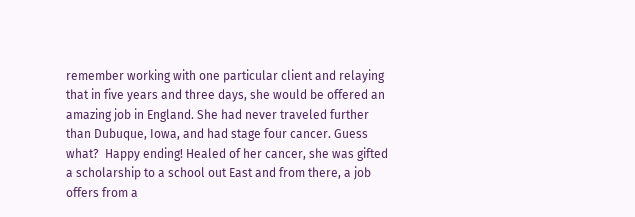remember working with one particular client and relaying that in five years and three days, she would be offered an amazing job in England. She had never traveled further than Dubuque, Iowa, and had stage four cancer. Guess what?  Happy ending! Healed of her cancer, she was gifted a scholarship to a school out East and from there, a job offers from a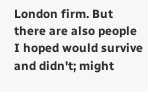London firm. But there are also people I hoped would survive and didn't; might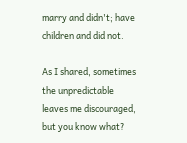marry and didn't; have children and did not.

As I shared, sometimes the unpredictable leaves me discouraged, but you know what?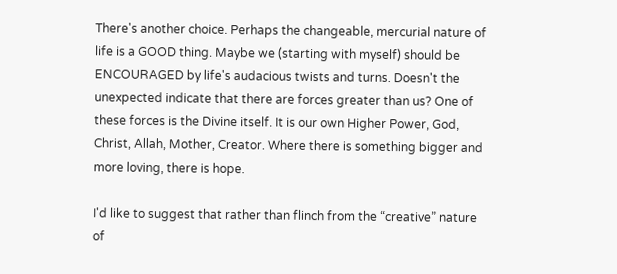There's another choice. Perhaps the changeable, mercurial nature of life is a GOOD thing. Maybe we (starting with myself) should be ENCOURAGED by life's audacious twists and turns. Doesn't the unexpected indicate that there are forces greater than us? One of these forces is the Divine itself. It is our own Higher Power, God, Christ, Allah, Mother, Creator. Where there is something bigger and more loving, there is hope.

I'd like to suggest that rather than flinch from the “creative” nature of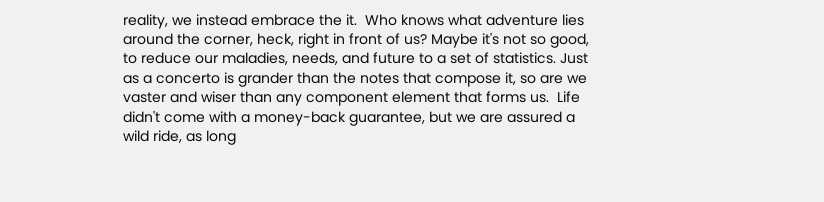reality, we instead embrace the it.  Who knows what adventure lies around the corner, heck, right in front of us? Maybe it's not so good, to reduce our maladies, needs, and future to a set of statistics. Just as a concerto is grander than the notes that compose it, so are we vaster and wiser than any component element that forms us.  Life didn't come with a money-back guarantee, but we are assured a wild ride, as long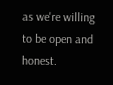as we're willing to be open and honest.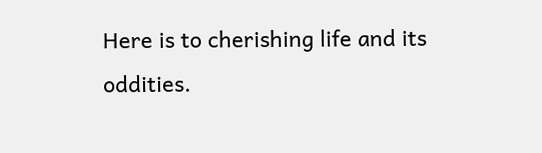Here is to cherishing life and its oddities.